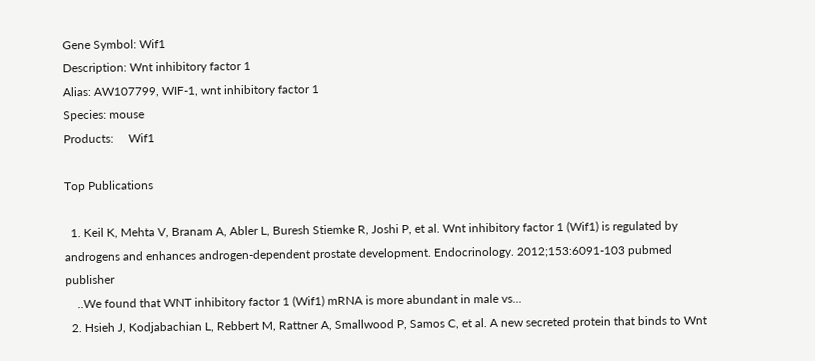Gene Symbol: Wif1
Description: Wnt inhibitory factor 1
Alias: AW107799, WIF-1, wnt inhibitory factor 1
Species: mouse
Products:     Wif1

Top Publications

  1. Keil K, Mehta V, Branam A, Abler L, Buresh Stiemke R, Joshi P, et al. Wnt inhibitory factor 1 (Wif1) is regulated by androgens and enhances androgen-dependent prostate development. Endocrinology. 2012;153:6091-103 pubmed publisher
    ..We found that WNT inhibitory factor 1 (Wif1) mRNA is more abundant in male vs...
  2. Hsieh J, Kodjabachian L, Rebbert M, Rattner A, Smallwood P, Samos C, et al. A new secreted protein that binds to Wnt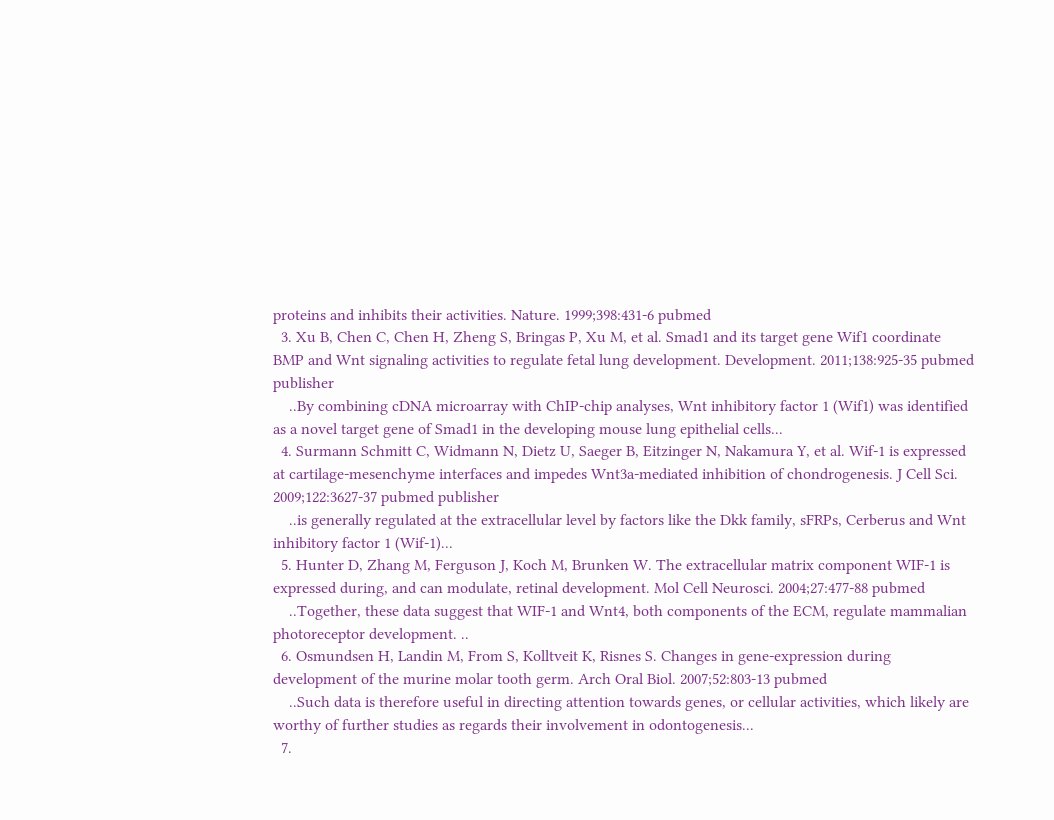proteins and inhibits their activities. Nature. 1999;398:431-6 pubmed
  3. Xu B, Chen C, Chen H, Zheng S, Bringas P, Xu M, et al. Smad1 and its target gene Wif1 coordinate BMP and Wnt signaling activities to regulate fetal lung development. Development. 2011;138:925-35 pubmed publisher
    ..By combining cDNA microarray with ChIP-chip analyses, Wnt inhibitory factor 1 (Wif1) was identified as a novel target gene of Smad1 in the developing mouse lung epithelial cells...
  4. Surmann Schmitt C, Widmann N, Dietz U, Saeger B, Eitzinger N, Nakamura Y, et al. Wif-1 is expressed at cartilage-mesenchyme interfaces and impedes Wnt3a-mediated inhibition of chondrogenesis. J Cell Sci. 2009;122:3627-37 pubmed publisher
    ..is generally regulated at the extracellular level by factors like the Dkk family, sFRPs, Cerberus and Wnt inhibitory factor 1 (Wif-1)...
  5. Hunter D, Zhang M, Ferguson J, Koch M, Brunken W. The extracellular matrix component WIF-1 is expressed during, and can modulate, retinal development. Mol Cell Neurosci. 2004;27:477-88 pubmed
    ..Together, these data suggest that WIF-1 and Wnt4, both components of the ECM, regulate mammalian photoreceptor development. ..
  6. Osmundsen H, Landin M, From S, Kolltveit K, Risnes S. Changes in gene-expression during development of the murine molar tooth germ. Arch Oral Biol. 2007;52:803-13 pubmed
    ..Such data is therefore useful in directing attention towards genes, or cellular activities, which likely are worthy of further studies as regards their involvement in odontogenesis...
  7.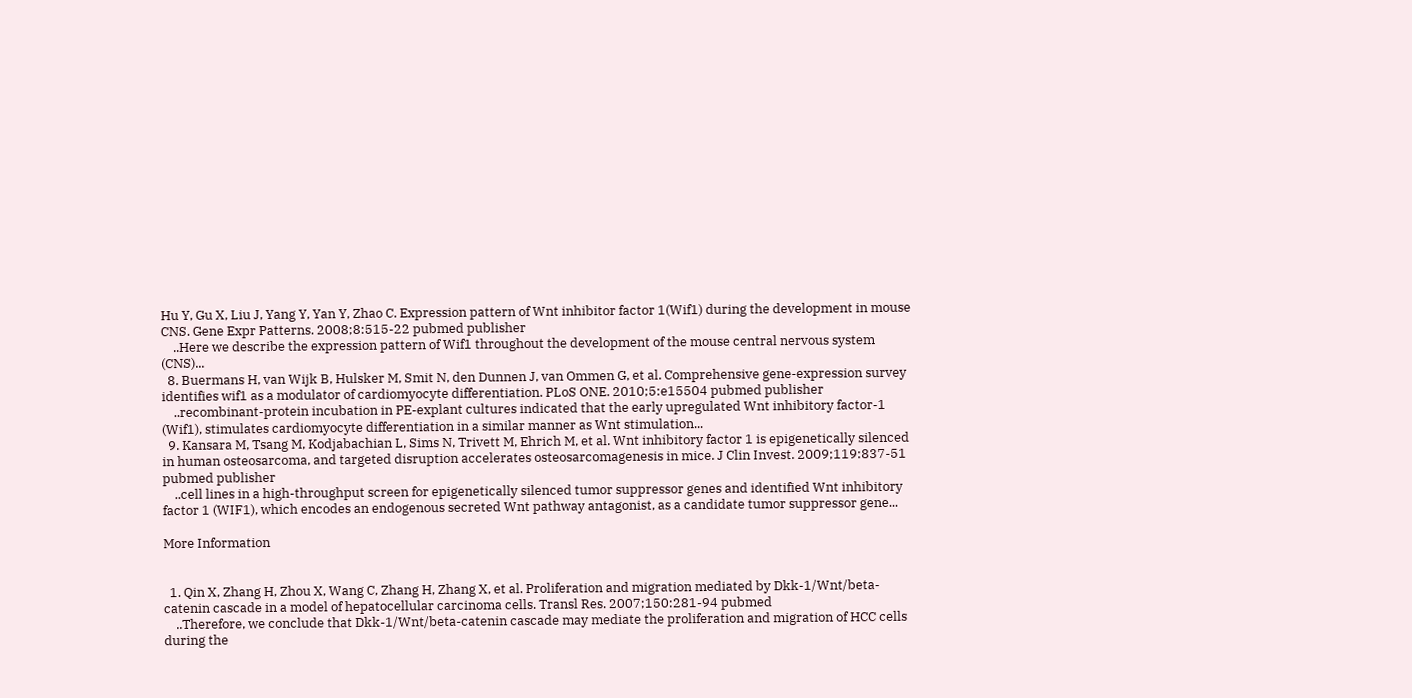Hu Y, Gu X, Liu J, Yang Y, Yan Y, Zhao C. Expression pattern of Wnt inhibitor factor 1(Wif1) during the development in mouse CNS. Gene Expr Patterns. 2008;8:515-22 pubmed publisher
    ..Here we describe the expression pattern of Wif1 throughout the development of the mouse central nervous system (CNS)...
  8. Buermans H, van Wijk B, Hulsker M, Smit N, den Dunnen J, van Ommen G, et al. Comprehensive gene-expression survey identifies wif1 as a modulator of cardiomyocyte differentiation. PLoS ONE. 2010;5:e15504 pubmed publisher
    ..recombinant-protein incubation in PE-explant cultures indicated that the early upregulated Wnt inhibitory factor-1 (Wif1), stimulates cardiomyocyte differentiation in a similar manner as Wnt stimulation...
  9. Kansara M, Tsang M, Kodjabachian L, Sims N, Trivett M, Ehrich M, et al. Wnt inhibitory factor 1 is epigenetically silenced in human osteosarcoma, and targeted disruption accelerates osteosarcomagenesis in mice. J Clin Invest. 2009;119:837-51 pubmed publisher
    ..cell lines in a high-throughput screen for epigenetically silenced tumor suppressor genes and identified Wnt inhibitory factor 1 (WIF1), which encodes an endogenous secreted Wnt pathway antagonist, as a candidate tumor suppressor gene...

More Information


  1. Qin X, Zhang H, Zhou X, Wang C, Zhang H, Zhang X, et al. Proliferation and migration mediated by Dkk-1/Wnt/beta-catenin cascade in a model of hepatocellular carcinoma cells. Transl Res. 2007;150:281-94 pubmed
    ..Therefore, we conclude that Dkk-1/Wnt/beta-catenin cascade may mediate the proliferation and migration of HCC cells during the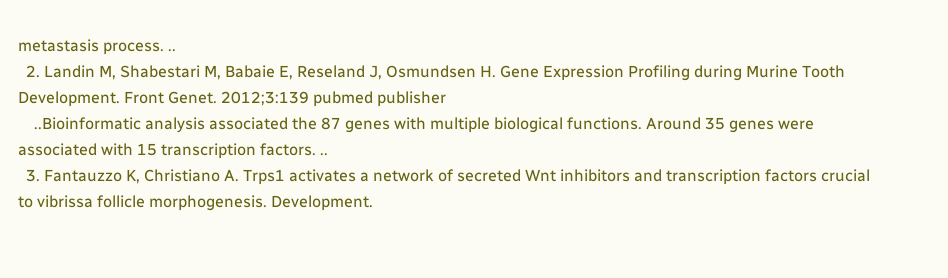metastasis process. ..
  2. Landin M, Shabestari M, Babaie E, Reseland J, Osmundsen H. Gene Expression Profiling during Murine Tooth Development. Front Genet. 2012;3:139 pubmed publisher
    ..Bioinformatic analysis associated the 87 genes with multiple biological functions. Around 35 genes were associated with 15 transcription factors. ..
  3. Fantauzzo K, Christiano A. Trps1 activates a network of secreted Wnt inhibitors and transcription factors crucial to vibrissa follicle morphogenesis. Development.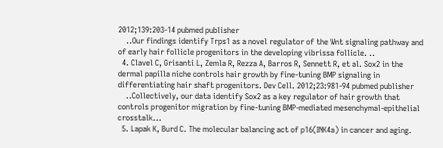2012;139:203-14 pubmed publisher
    ..Our findings identify Trps1 as a novel regulator of the Wnt signaling pathway and of early hair follicle progenitors in the developing vibrissa follicle. ..
  4. Clavel C, Grisanti L, Zemla R, Rezza A, Barros R, Sennett R, et al. Sox2 in the dermal papilla niche controls hair growth by fine-tuning BMP signaling in differentiating hair shaft progenitors. Dev Cell. 2012;23:981-94 pubmed publisher
    ..Collectively, our data identify Sox2 as a key regulator of hair growth that controls progenitor migration by fine-tuning BMP-mediated mesenchymal-epithelial crosstalk...
  5. Lapak K, Burd C. The molecular balancing act of p16(INK4a) in cancer and aging.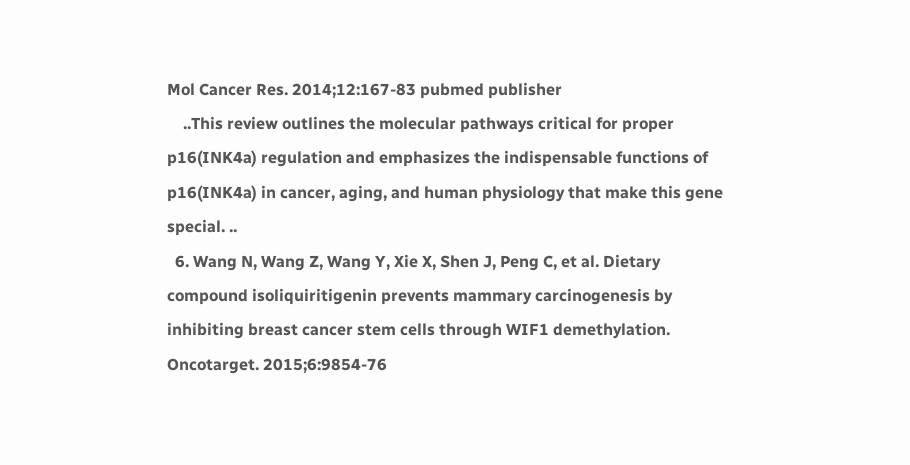Mol Cancer Res. 2014;12:167-83 pubmed publisher
    ..This review outlines the molecular pathways critical for proper p16(INK4a) regulation and emphasizes the indispensable functions of p16(INK4a) in cancer, aging, and human physiology that make this gene special. ..
  6. Wang N, Wang Z, Wang Y, Xie X, Shen J, Peng C, et al. Dietary compound isoliquiritigenin prevents mammary carcinogenesis by inhibiting breast cancer stem cells through WIF1 demethylation. Oncotarget. 2015;6:9854-76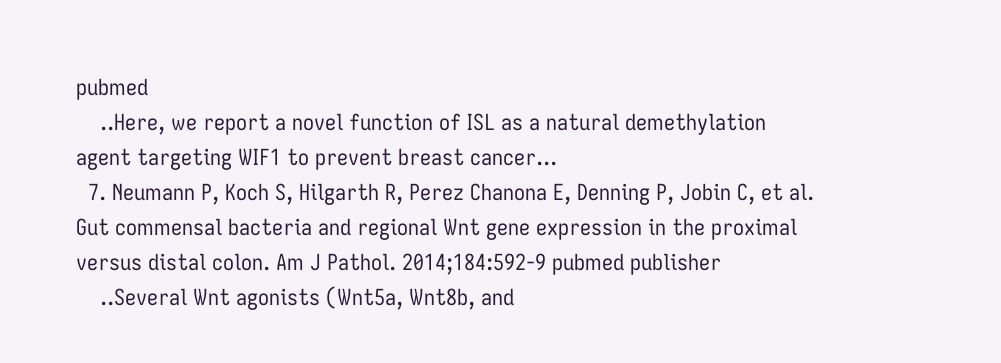pubmed
    ..Here, we report a novel function of ISL as a natural demethylation agent targeting WIF1 to prevent breast cancer...
  7. Neumann P, Koch S, Hilgarth R, Perez Chanona E, Denning P, Jobin C, et al. Gut commensal bacteria and regional Wnt gene expression in the proximal versus distal colon. Am J Pathol. 2014;184:592-9 pubmed publisher
    ..Several Wnt agonists (Wnt5a, Wnt8b, and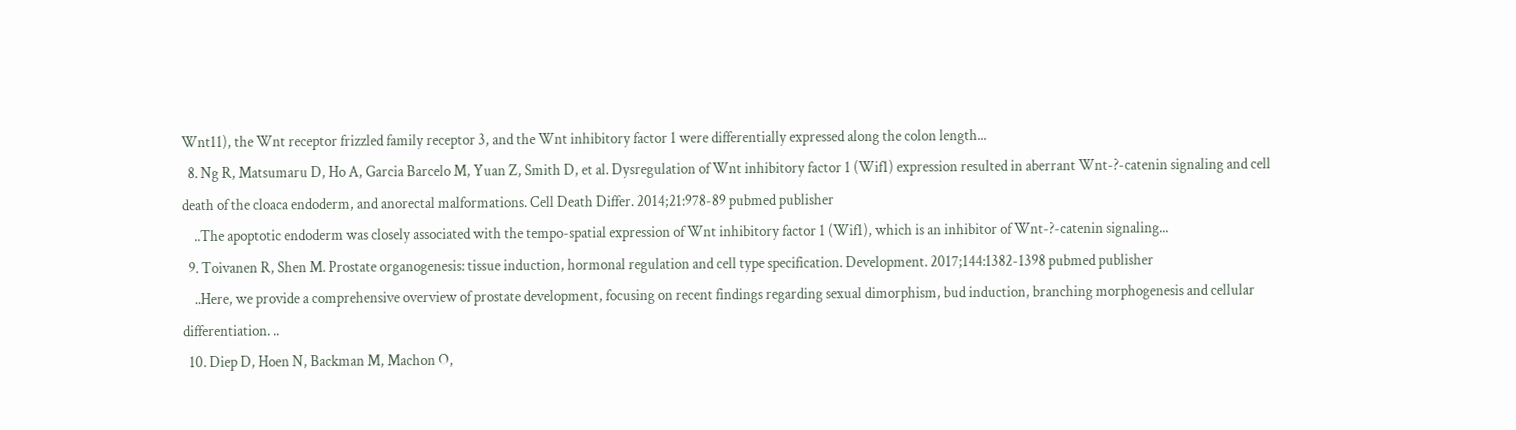Wnt11), the Wnt receptor frizzled family receptor 3, and the Wnt inhibitory factor 1 were differentially expressed along the colon length...
  8. Ng R, Matsumaru D, Ho A, Garcia Barcelo M, Yuan Z, Smith D, et al. Dysregulation of Wnt inhibitory factor 1 (Wif1) expression resulted in aberrant Wnt-?-catenin signaling and cell death of the cloaca endoderm, and anorectal malformations. Cell Death Differ. 2014;21:978-89 pubmed publisher
    ..The apoptotic endoderm was closely associated with the tempo-spatial expression of Wnt inhibitory factor 1 (Wif1), which is an inhibitor of Wnt-?-catenin signaling...
  9. Toivanen R, Shen M. Prostate organogenesis: tissue induction, hormonal regulation and cell type specification. Development. 2017;144:1382-1398 pubmed publisher
    ..Here, we provide a comprehensive overview of prostate development, focusing on recent findings regarding sexual dimorphism, bud induction, branching morphogenesis and cellular differentiation. ..
  10. Diep D, Hoen N, Backman M, Machon O,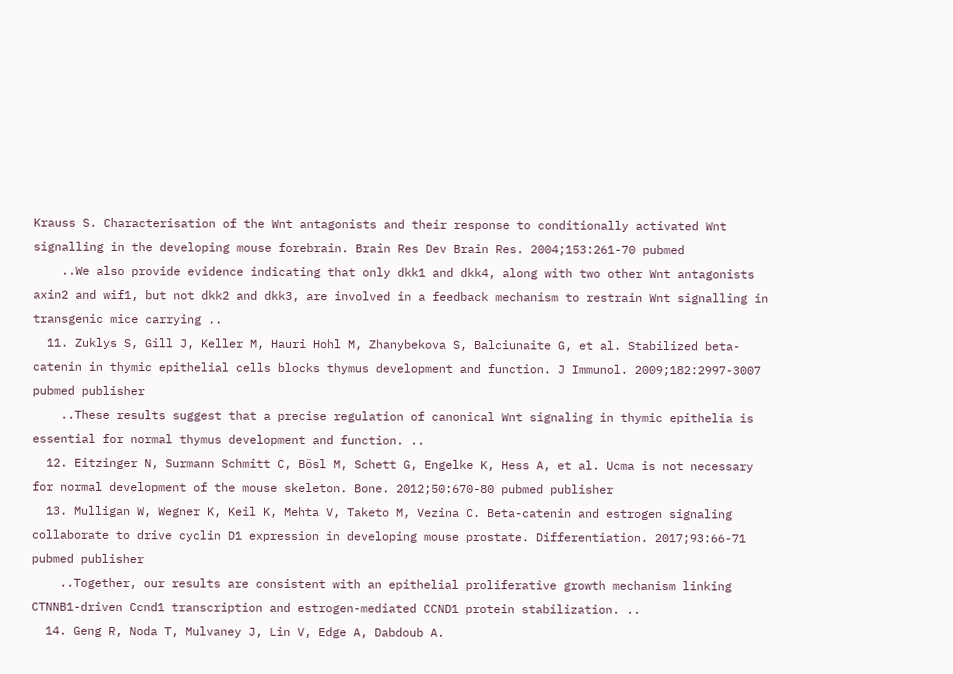Krauss S. Characterisation of the Wnt antagonists and their response to conditionally activated Wnt signalling in the developing mouse forebrain. Brain Res Dev Brain Res. 2004;153:261-70 pubmed
    ..We also provide evidence indicating that only dkk1 and dkk4, along with two other Wnt antagonists axin2 and wif1, but not dkk2 and dkk3, are involved in a feedback mechanism to restrain Wnt signalling in transgenic mice carrying ..
  11. Zuklys S, Gill J, Keller M, Hauri Hohl M, Zhanybekova S, Balciunaite G, et al. Stabilized beta-catenin in thymic epithelial cells blocks thymus development and function. J Immunol. 2009;182:2997-3007 pubmed publisher
    ..These results suggest that a precise regulation of canonical Wnt signaling in thymic epithelia is essential for normal thymus development and function. ..
  12. Eitzinger N, Surmann Schmitt C, Bösl M, Schett G, Engelke K, Hess A, et al. Ucma is not necessary for normal development of the mouse skeleton. Bone. 2012;50:670-80 pubmed publisher
  13. Mulligan W, Wegner K, Keil K, Mehta V, Taketo M, Vezina C. Beta-catenin and estrogen signaling collaborate to drive cyclin D1 expression in developing mouse prostate. Differentiation. 2017;93:66-71 pubmed publisher
    ..Together, our results are consistent with an epithelial proliferative growth mechanism linking CTNNB1-driven Ccnd1 transcription and estrogen-mediated CCND1 protein stabilization. ..
  14. Geng R, Noda T, Mulvaney J, Lin V, Edge A, Dabdoub A.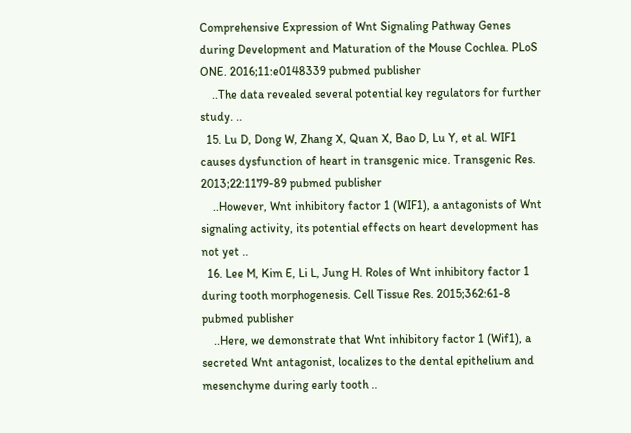Comprehensive Expression of Wnt Signaling Pathway Genes during Development and Maturation of the Mouse Cochlea. PLoS ONE. 2016;11:e0148339 pubmed publisher
    ..The data revealed several potential key regulators for further study. ..
  15. Lu D, Dong W, Zhang X, Quan X, Bao D, Lu Y, et al. WIF1 causes dysfunction of heart in transgenic mice. Transgenic Res. 2013;22:1179-89 pubmed publisher
    ..However, Wnt inhibitory factor 1 (WIF1), a antagonists of Wnt signaling activity, its potential effects on heart development has not yet ..
  16. Lee M, Kim E, Li L, Jung H. Roles of Wnt inhibitory factor 1 during tooth morphogenesis. Cell Tissue Res. 2015;362:61-8 pubmed publisher
    ..Here, we demonstrate that Wnt inhibitory factor 1 (Wif1), a secreted Wnt antagonist, localizes to the dental epithelium and mesenchyme during early tooth ..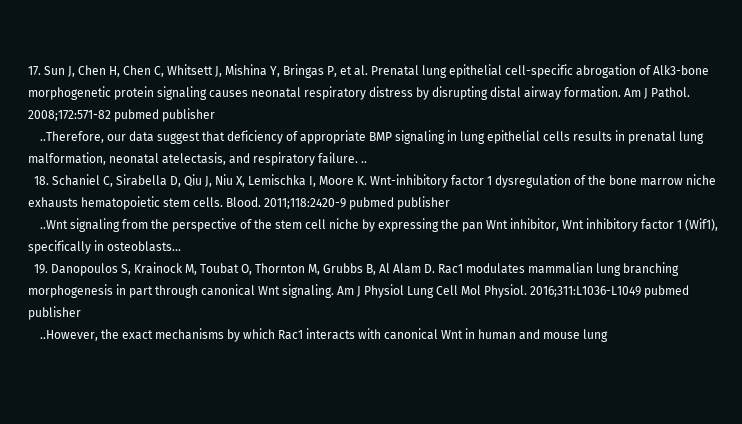17. Sun J, Chen H, Chen C, Whitsett J, Mishina Y, Bringas P, et al. Prenatal lung epithelial cell-specific abrogation of Alk3-bone morphogenetic protein signaling causes neonatal respiratory distress by disrupting distal airway formation. Am J Pathol. 2008;172:571-82 pubmed publisher
    ..Therefore, our data suggest that deficiency of appropriate BMP signaling in lung epithelial cells results in prenatal lung malformation, neonatal atelectasis, and respiratory failure. ..
  18. Schaniel C, Sirabella D, Qiu J, Niu X, Lemischka I, Moore K. Wnt-inhibitory factor 1 dysregulation of the bone marrow niche exhausts hematopoietic stem cells. Blood. 2011;118:2420-9 pubmed publisher
    ..Wnt signaling from the perspective of the stem cell niche by expressing the pan Wnt inhibitor, Wnt inhibitory factor 1 (Wif1), specifically in osteoblasts...
  19. Danopoulos S, Krainock M, Toubat O, Thornton M, Grubbs B, Al Alam D. Rac1 modulates mammalian lung branching morphogenesis in part through canonical Wnt signaling. Am J Physiol Lung Cell Mol Physiol. 2016;311:L1036-L1049 pubmed publisher
    ..However, the exact mechanisms by which Rac1 interacts with canonical Wnt in human and mouse lung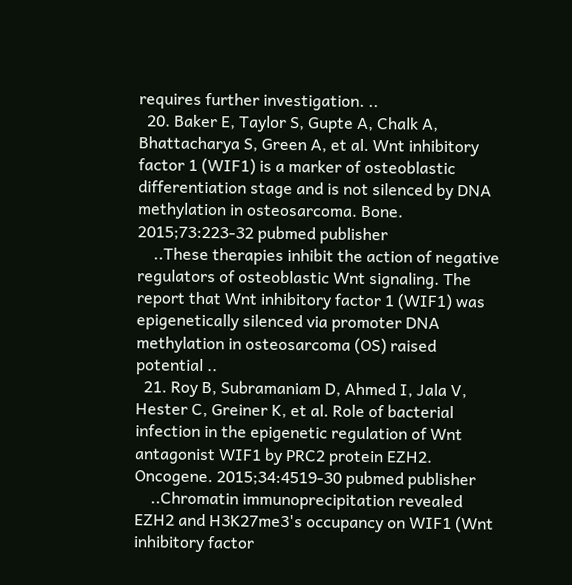requires further investigation. ..
  20. Baker E, Taylor S, Gupte A, Chalk A, Bhattacharya S, Green A, et al. Wnt inhibitory factor 1 (WIF1) is a marker of osteoblastic differentiation stage and is not silenced by DNA methylation in osteosarcoma. Bone. 2015;73:223-32 pubmed publisher
    ..These therapies inhibit the action of negative regulators of osteoblastic Wnt signaling. The report that Wnt inhibitory factor 1 (WIF1) was epigenetically silenced via promoter DNA methylation in osteosarcoma (OS) raised potential ..
  21. Roy B, Subramaniam D, Ahmed I, Jala V, Hester C, Greiner K, et al. Role of bacterial infection in the epigenetic regulation of Wnt antagonist WIF1 by PRC2 protein EZH2. Oncogene. 2015;34:4519-30 pubmed publisher
    ..Chromatin immunoprecipitation revealed EZH2 and H3K27me3's occupancy on WIF1 (Wnt inhibitory factor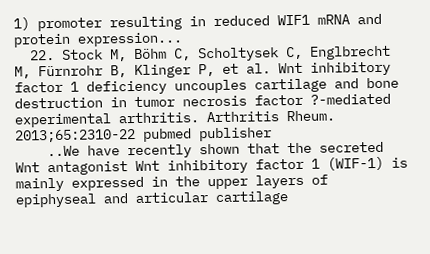1) promoter resulting in reduced WIF1 mRNA and protein expression...
  22. Stock M, Böhm C, Scholtysek C, Englbrecht M, Fürnrohr B, Klinger P, et al. Wnt inhibitory factor 1 deficiency uncouples cartilage and bone destruction in tumor necrosis factor ?-mediated experimental arthritis. Arthritis Rheum. 2013;65:2310-22 pubmed publisher
    ..We have recently shown that the secreted Wnt antagonist Wnt inhibitory factor 1 (WIF-1) is mainly expressed in the upper layers of epiphyseal and articular cartilage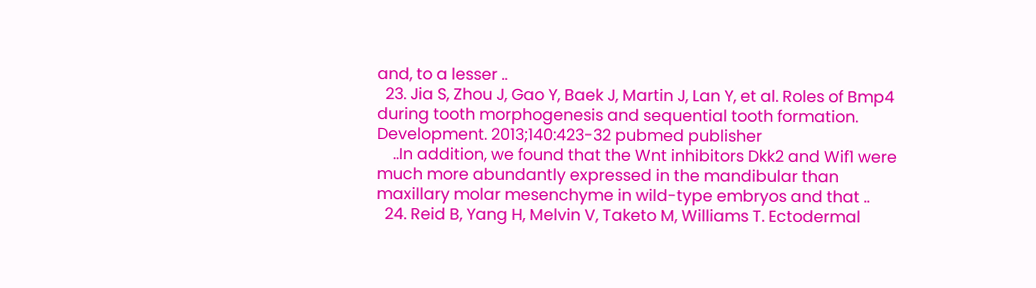and, to a lesser ..
  23. Jia S, Zhou J, Gao Y, Baek J, Martin J, Lan Y, et al. Roles of Bmp4 during tooth morphogenesis and sequential tooth formation. Development. 2013;140:423-32 pubmed publisher
    ..In addition, we found that the Wnt inhibitors Dkk2 and Wif1 were much more abundantly expressed in the mandibular than maxillary molar mesenchyme in wild-type embryos and that ..
  24. Reid B, Yang H, Melvin V, Taketo M, Williams T. Ectodermal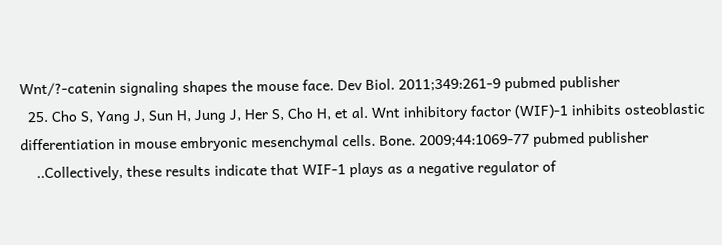Wnt/?-catenin signaling shapes the mouse face. Dev Biol. 2011;349:261-9 pubmed publisher
  25. Cho S, Yang J, Sun H, Jung J, Her S, Cho H, et al. Wnt inhibitory factor (WIF)-1 inhibits osteoblastic differentiation in mouse embryonic mesenchymal cells. Bone. 2009;44:1069-77 pubmed publisher
    ..Collectively, these results indicate that WIF-1 plays as a negative regulator of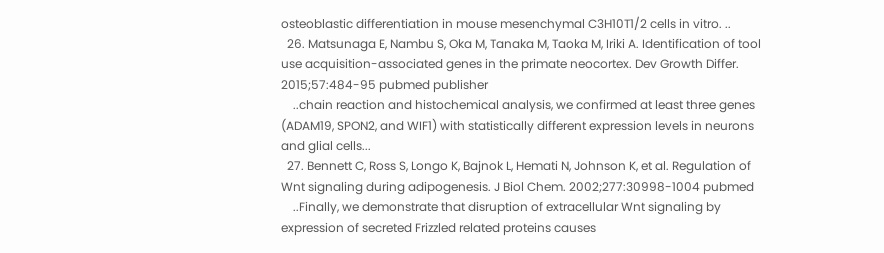osteoblastic differentiation in mouse mesenchymal C3H10T1/2 cells in vitro. ..
  26. Matsunaga E, Nambu S, Oka M, Tanaka M, Taoka M, Iriki A. Identification of tool use acquisition-associated genes in the primate neocortex. Dev Growth Differ. 2015;57:484-95 pubmed publisher
    ..chain reaction and histochemical analysis, we confirmed at least three genes (ADAM19, SPON2, and WIF1) with statistically different expression levels in neurons and glial cells...
  27. Bennett C, Ross S, Longo K, Bajnok L, Hemati N, Johnson K, et al. Regulation of Wnt signaling during adipogenesis. J Biol Chem. 2002;277:30998-1004 pubmed
    ..Finally, we demonstrate that disruption of extracellular Wnt signaling by expression of secreted Frizzled related proteins causes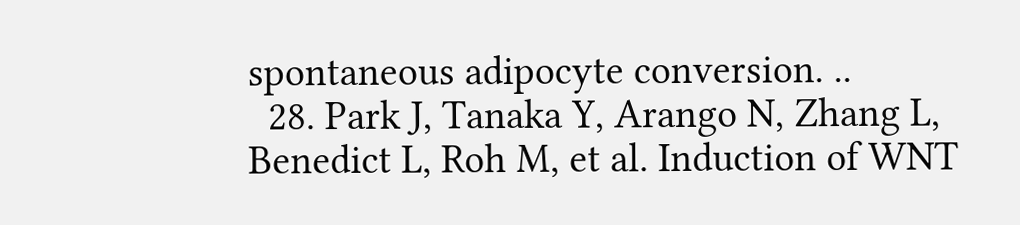spontaneous adipocyte conversion. ..
  28. Park J, Tanaka Y, Arango N, Zhang L, Benedict L, Roh M, et al. Induction of WNT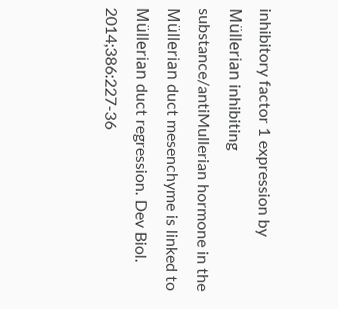inhibitory factor 1 expression by Müllerian inhibiting substance/antiMullerian hormone in the Müllerian duct mesenchyme is linked to Müllerian duct regression. Dev Biol. 2014;386:227-36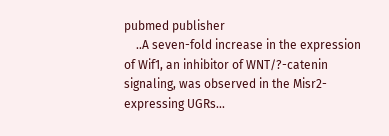pubmed publisher
    ..A seven-fold increase in the expression of Wif1, an inhibitor of WNT/?-catenin signaling, was observed in the Misr2-expressing UGRs...